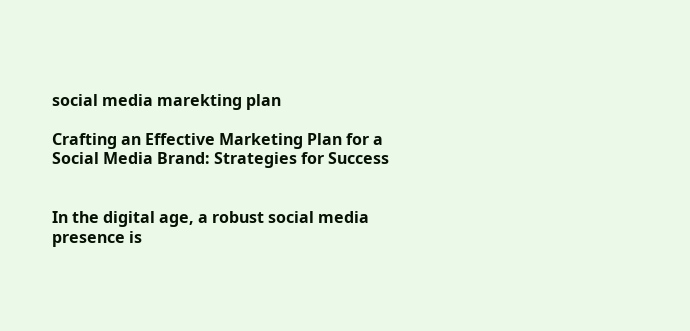social media marekting plan

Crafting an Effective Marketing Plan for a Social Media Brand: Strategies for Success


In the digital age, a robust social media presence is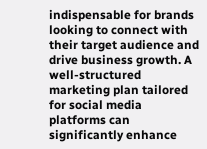indispensable for brands looking to connect with their target audience and drive business growth. A well-structured marketing plan tailored for social media platforms can significantly enhance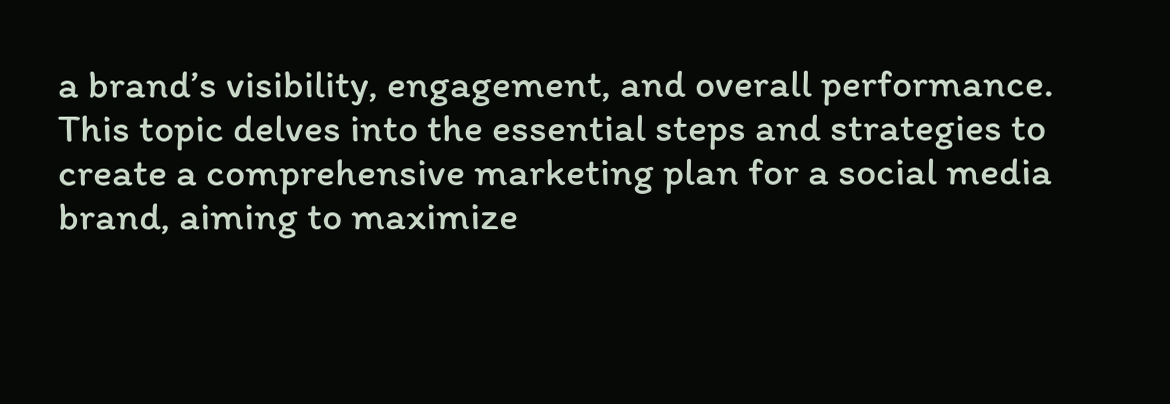a brand’s visibility, engagement, and overall performance. This topic delves into the essential steps and strategies to create a comprehensive marketing plan for a social media brand, aiming to maximize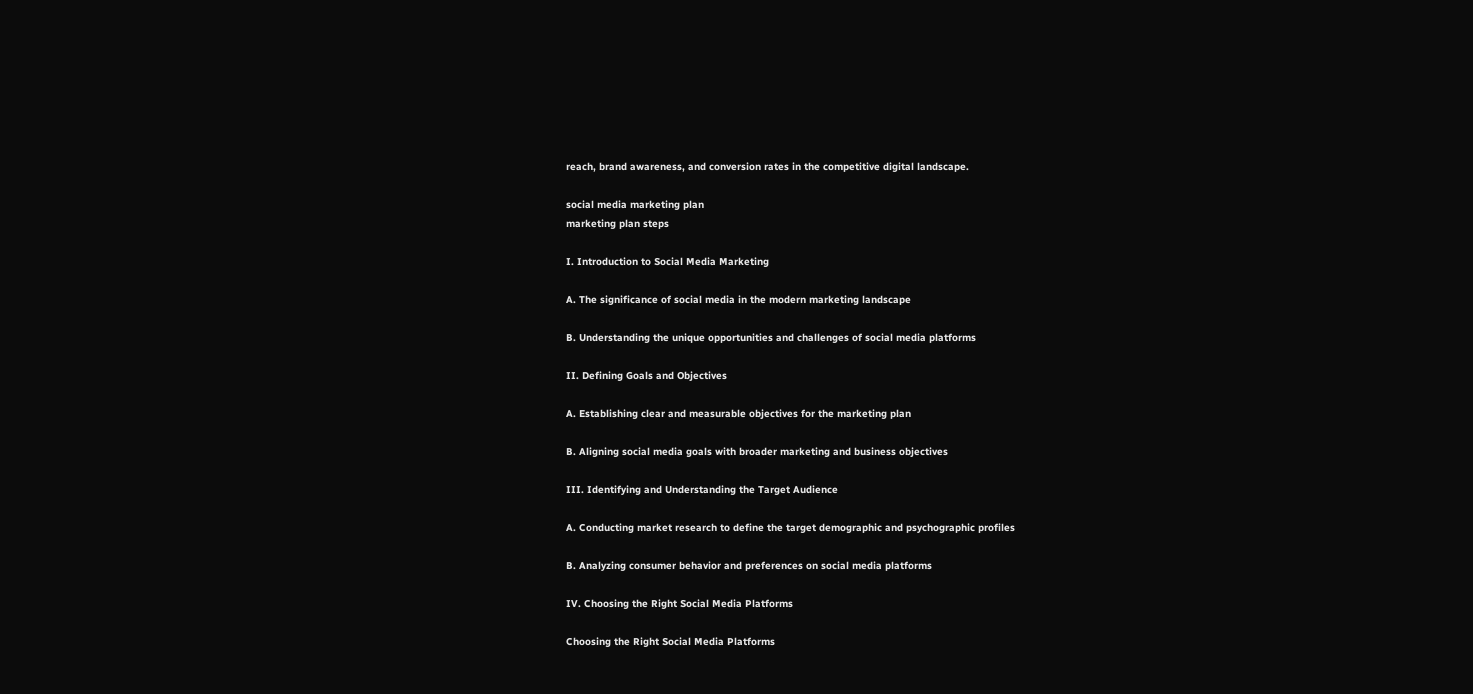reach, brand awareness, and conversion rates in the competitive digital landscape.

social media marketing plan
marketing plan steps

I. Introduction to Social Media Marketing

A. The significance of social media in the modern marketing landscape

B. Understanding the unique opportunities and challenges of social media platforms

II. Defining Goals and Objectives

A. Establishing clear and measurable objectives for the marketing plan

B. Aligning social media goals with broader marketing and business objectives

III. Identifying and Understanding the Target Audience

A. Conducting market research to define the target demographic and psychographic profiles

B. Analyzing consumer behavior and preferences on social media platforms

IV. Choosing the Right Social Media Platforms

Choosing the Right Social Media Platforms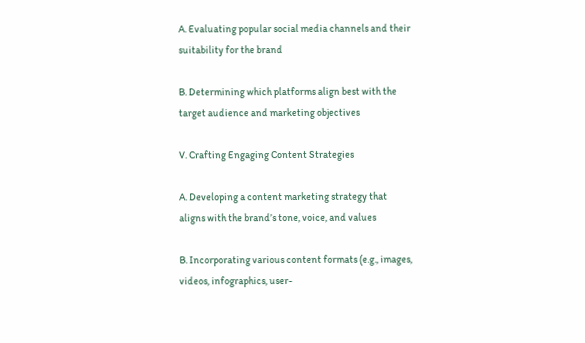A. Evaluating popular social media channels and their suitability for the brand

B. Determining which platforms align best with the target audience and marketing objectives

V. Crafting Engaging Content Strategies

A. Developing a content marketing strategy that aligns with the brand’s tone, voice, and values

B. Incorporating various content formats (e.g., images, videos, infographics, user-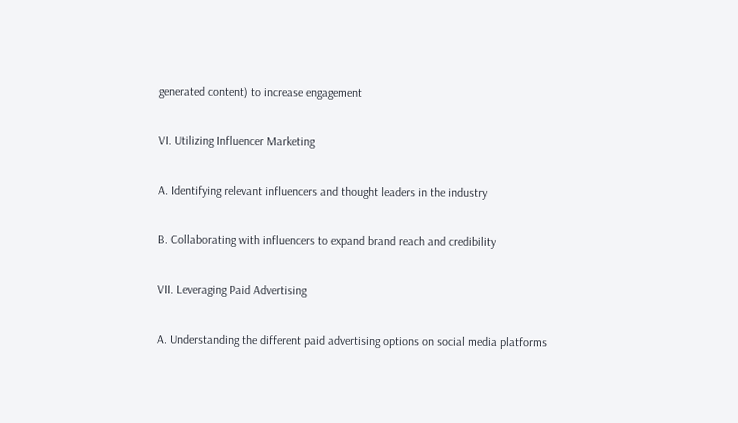generated content) to increase engagement

VI. Utilizing Influencer Marketing

A. Identifying relevant influencers and thought leaders in the industry

B. Collaborating with influencers to expand brand reach and credibility

VII. Leveraging Paid Advertising

A. Understanding the different paid advertising options on social media platforms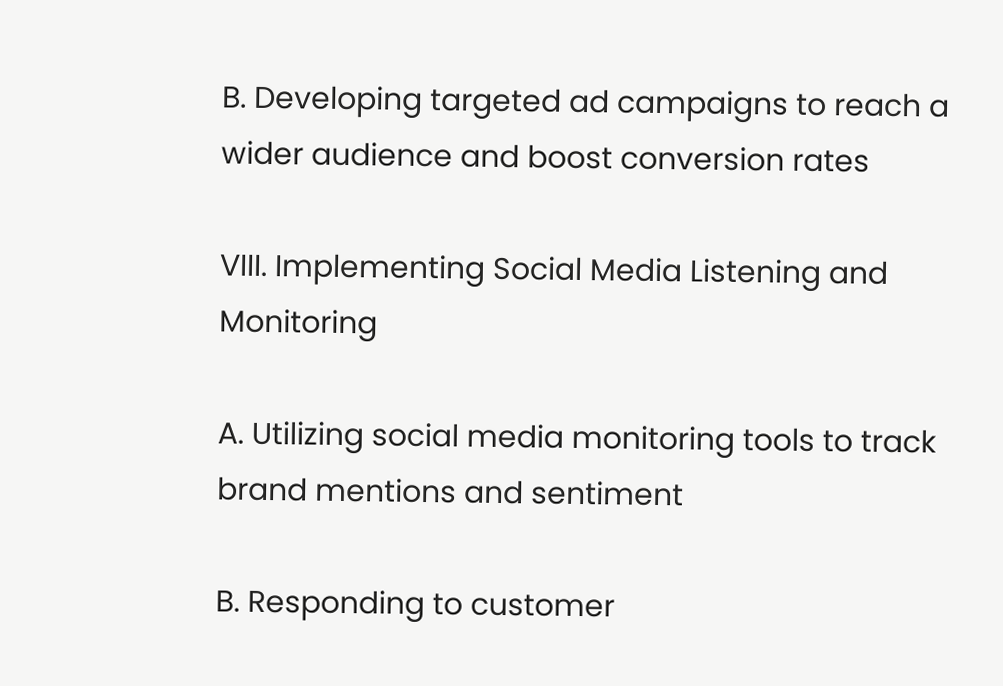B. Developing targeted ad campaigns to reach a wider audience and boost conversion rates

VIII. Implementing Social Media Listening and Monitoring

A. Utilizing social media monitoring tools to track brand mentions and sentiment

B. Responding to customer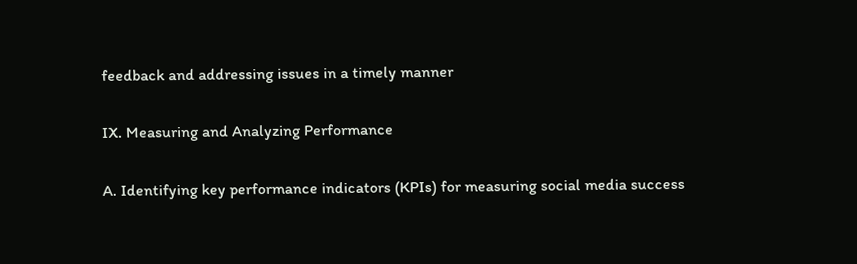feedback and addressing issues in a timely manner

IX. Measuring and Analyzing Performance

A. Identifying key performance indicators (KPIs) for measuring social media success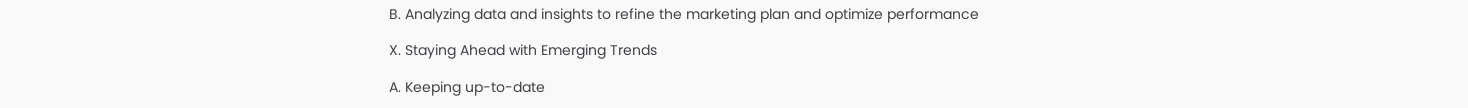B. Analyzing data and insights to refine the marketing plan and optimize performance

X. Staying Ahead with Emerging Trends

A. Keeping up-to-date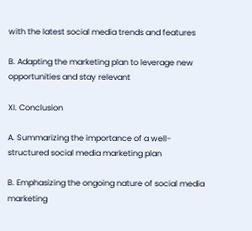with the latest social media trends and features

B. Adapting the marketing plan to leverage new opportunities and stay relevant

XI. Conclusion

A. Summarizing the importance of a well-structured social media marketing plan

B. Emphasizing the ongoing nature of social media marketing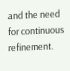and the need for continuous refinement.